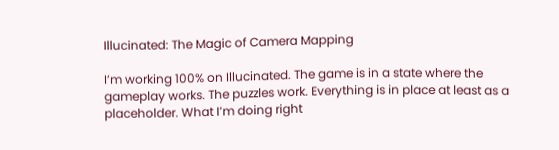Illucinated: The Magic of Camera Mapping

I’m working 100% on Illucinated. The game is in a state where the gameplay works. The puzzles work. Everything is in place at least as a placeholder. What I’m doing right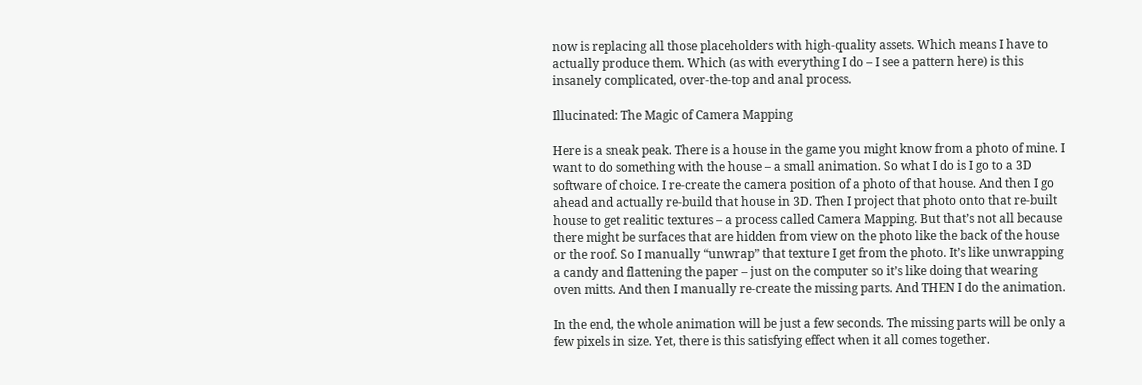now is replacing all those placeholders with high-quality assets. Which means I have to actually produce them. Which (as with everything I do – I see a pattern here) is this insanely complicated, over-the-top and anal process.

Illucinated: The Magic of Camera Mapping

Here is a sneak peak. There is a house in the game you might know from a photo of mine. I want to do something with the house – a small animation. So what I do is I go to a 3D software of choice. I re-create the camera position of a photo of that house. And then I go ahead and actually re-build that house in 3D. Then I project that photo onto that re-built house to get realitic textures – a process called Camera Mapping. But that’s not all because there might be surfaces that are hidden from view on the photo like the back of the house or the roof. So I manually “unwrap” that texture I get from the photo. It’s like unwrapping a candy and flattening the paper – just on the computer so it’s like doing that wearing oven mitts. And then I manually re-create the missing parts. And THEN I do the animation.

In the end, the whole animation will be just a few seconds. The missing parts will be only a few pixels in size. Yet, there is this satisfying effect when it all comes together.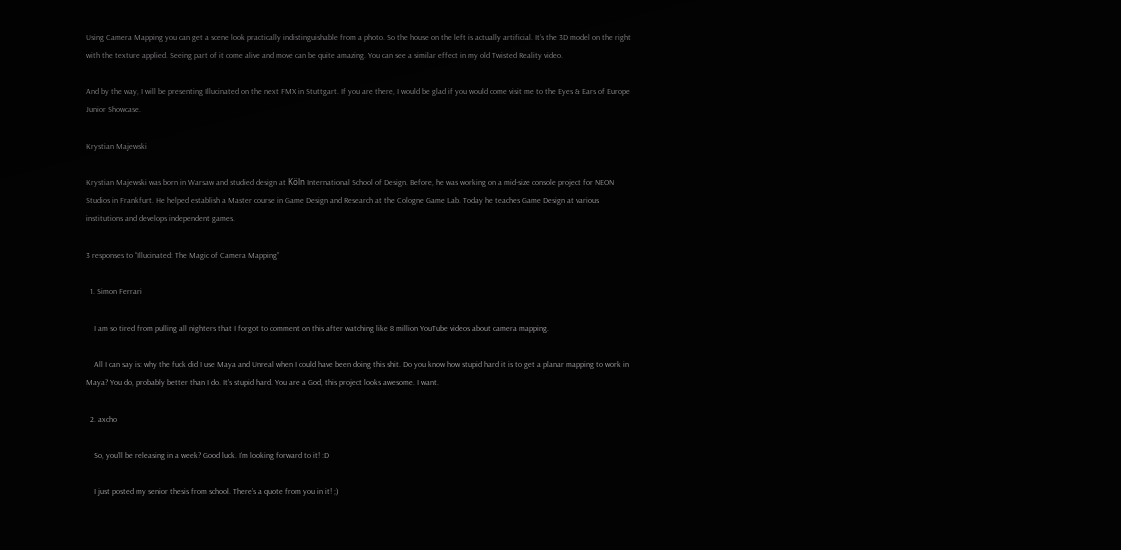Using Camera Mapping you can get a scene look practically indistinguishable from a photo. So the house on the left is actually artificial. It’s the 3D model on the right with the texture applied. Seeing part of it come alive and move can be quite amazing. You can see a similar effect in my old Twisted Reality video.

And by the way, I will be presenting Illucinated on the next FMX in Stuttgart. If you are there, I would be glad if you would come visit me to the Eyes & Ears of Europe Junior Showcase.

Krystian Majewski

Krystian Majewski was born in Warsaw and studied design at Köln International School of Design. Before, he was working on a mid-size console project for NEON Studios in Frankfurt. He helped establish a Master course in Game Design and Research at the Cologne Game Lab. Today he teaches Game Design at various institutions and develops independent games.

3 responses to “Illucinated: The Magic of Camera Mapping”

  1. Simon Ferrari

    I am so tired from pulling all nighters that I forgot to comment on this after watching like 8 million YouTube videos about camera mapping.

    All I can say is: why the fuck did I use Maya and Unreal when I could have been doing this shit. Do you know how stupid hard it is to get a planar mapping to work in Maya? You do, probably better than I do. It’s stupid hard. You are a God, this project looks awesome. I want.

  2. axcho

    So, you’ll be releasing in a week? Good luck. I’m looking forward to it! :D

    I just posted my senior thesis from school. There’s a quote from you in it! ;)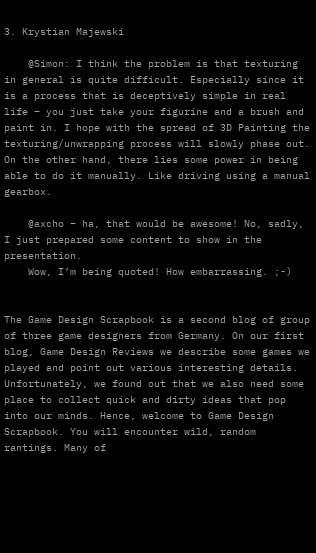3. Krystian Majewski

    @Simon: I think the problem is that texturing in general is quite difficult. Especially since it is a process that is deceptively simple in real life – you just take your figurine and a brush and paint in. I hope with the spread of 3D Painting the texturing/unwrapping process will slowly phase out. On the other hand, there lies some power in being able to do it manually. Like driving using a manual gearbox.

    @axcho – ha, that would be awesome! No, sadly, I just prepared some content to show in the presentation.
    Wow, I’m being quoted! How embarrassing. ;-)


The Game Design Scrapbook is a second blog of group of three game designers from Germany. On our first blog, Game Design Reviews we describe some games we played and point out various interesting details. Unfortunately, we found out that we also need some place to collect quick and dirty ideas that pop into our minds. Hence, welcome to Game Design Scrapbook. You will encounter wild, random rantings. Many of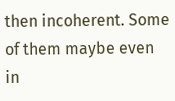then incoherent. Some of them maybe even in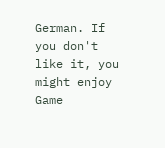German. If you don't like it, you might enjoy Game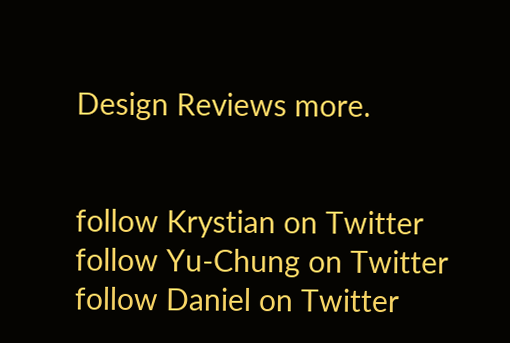Design Reviews more.


follow Krystian on Twitter
follow Yu-Chung on Twitter
follow Daniel on Twitter